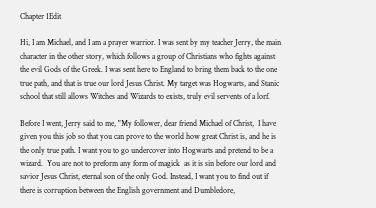Chapter 1Edit

Hi, I am Michael, and I am a prayer warrior. I was sent by my teacher Jerry, the main character in the other story, which follows a group of Christians who fights against the evil Gods of the Greek. I was sent here to England to bring them back to the one true path, and that is true our lord Jesus Christ. My target was Hogwarts, and Stanic school that still allows Witches and Wizards to exists, truly evil servents of a lorf.

Before I went, Jerry said to me, "My follower, dear friend Michael of Christ,  I have given you this job so that you can prove to the world how great Christ is, and he is the only true path. I want you to go undercover into Hogwarts and pretend to be a wizard.  You are not to preform any form of magick  as it is sin before our lord and savior Jesus Christ, eternal son of the only God. Instead, I want you to find out if there is corruption between the English government and Dumbledore,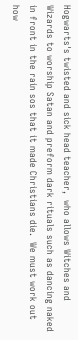Hogwarts's twisted and sick head teacher,  who allows Witches and Wizards to worship Satan and preform dark rituals such as dancing naked in front in the rain sos that it made Christians die.  We must work out how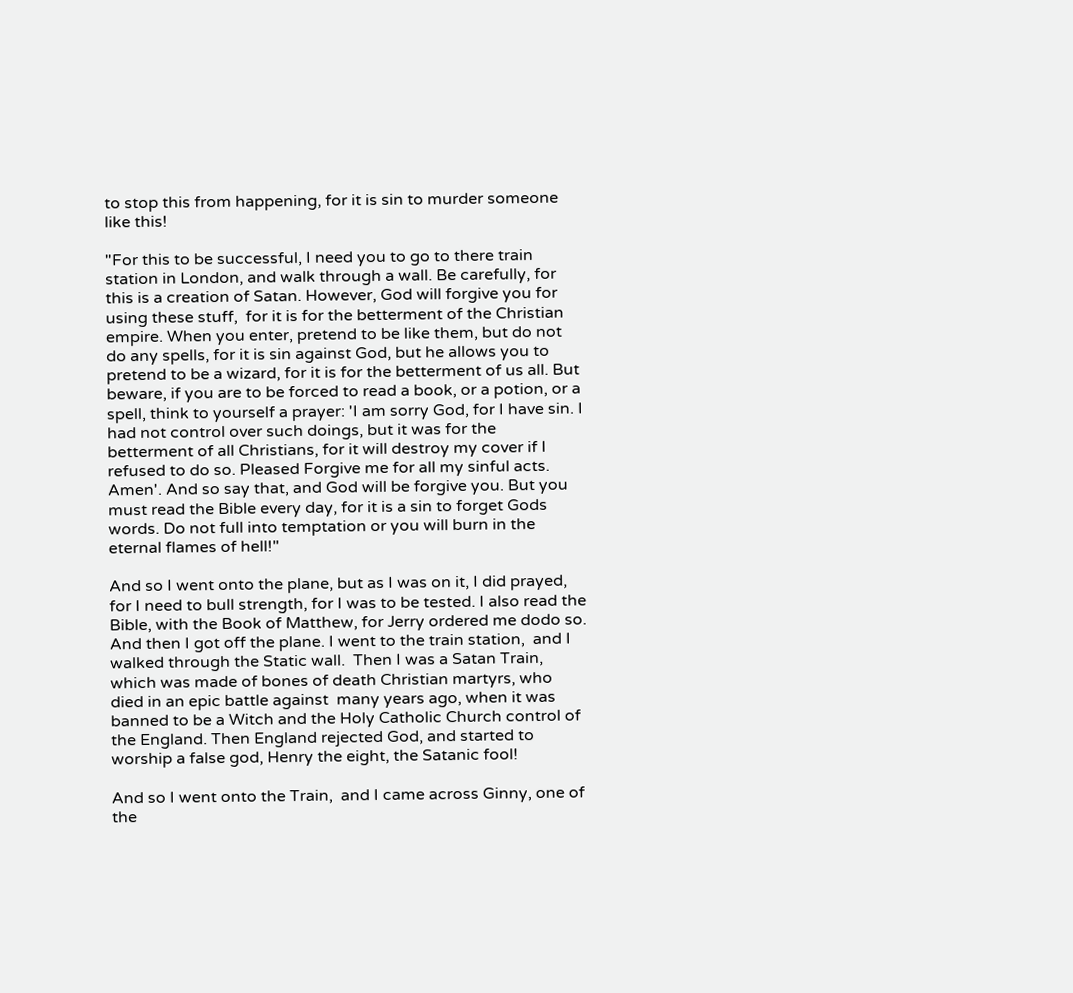to stop this from happening, for it is sin to murder someone like this!

"For this to be successful, I need you to go to there train station in London, and walk through a wall. Be carefully, for this is a creation of Satan. However, God will forgive you for using these stuff,  for it is for the betterment of the Christian empire. When you enter, pretend to be like them, but do not do any spells, for it is sin against God, but he allows you to pretend to be a wizard, for it is for the betterment of us all. But beware, if you are to be forced to read a book, or a potion, or a spell, think to yourself a prayer: 'I am sorry God, for I have sin. I had not control over such doings, but it was for the betterment of all Christians, for it will destroy my cover if I refused to do so. Pleased Forgive me for all my sinful acts. Amen'. And so say that, and God will be forgive you. But you must read the Bible every day, for it is a sin to forget Gods words. Do not full into temptation or you will burn in the eternal flames of hell!"

And so I went onto the plane, but as I was on it, I did prayed, for I need to bull strength, for I was to be tested. I also read the Bible, with the Book of Matthew, for Jerry ordered me dodo so. And then I got off the plane. I went to the train station,  and I walked through the Static wall.  Then I was a Satan Train, which was made of bones of death Christian martyrs, who died in an epic battle against  many years ago, when it was banned to be a Witch and the Holy Catholic Church control of the England. Then England rejected God, and started to worship a false god, Henry the eight, the Satanic fool!

And so I went onto the Train,  and I came across Ginny, one of the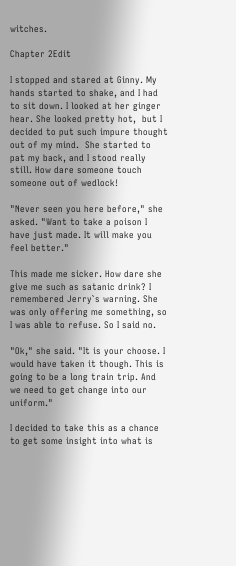witches.

Chapter 2Edit

I stopped and stared at Ginny. My hands started to shake, and I had to sit down. I looked at her ginger hear. She looked pretty hot,  but I decided to put such impure thought out of my mind.  She started to pat my back, and I stood really still. How dare someone touch someone out of wedlock!

"Never seen you here before," she asked. "Want to take a poison I have just made. It will make you feel better."

This made me sicker. How dare she give me such as satanic drink? I remembered Jerry`s warning. She was only offering me something, so I was able to refuse. So I said no.

"Ok," she said. "It is your choose. I would have taken it though. This is going to be a long train trip. And we need to get change into our uniform."

I decided to take this as a chance to get some insight into what is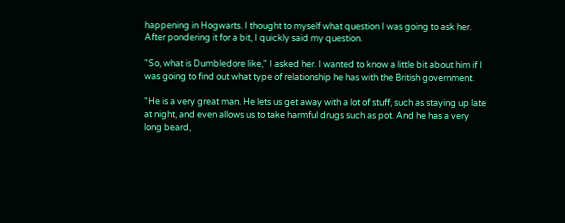happening in Hogwarts. I thought to myself what question I was going to ask her. After pondering it for a bit, I quickly said my question.

"So, what is Dumbledore like," I asked her. I wanted to know a little bit about him if I was going to find out what type of relationship he has with the British government.

"He is a very great man. He lets us get away with a lot of stuff, such as staying up late at night, and even allows us to take harmful drugs such as pot. And he has a very long beard,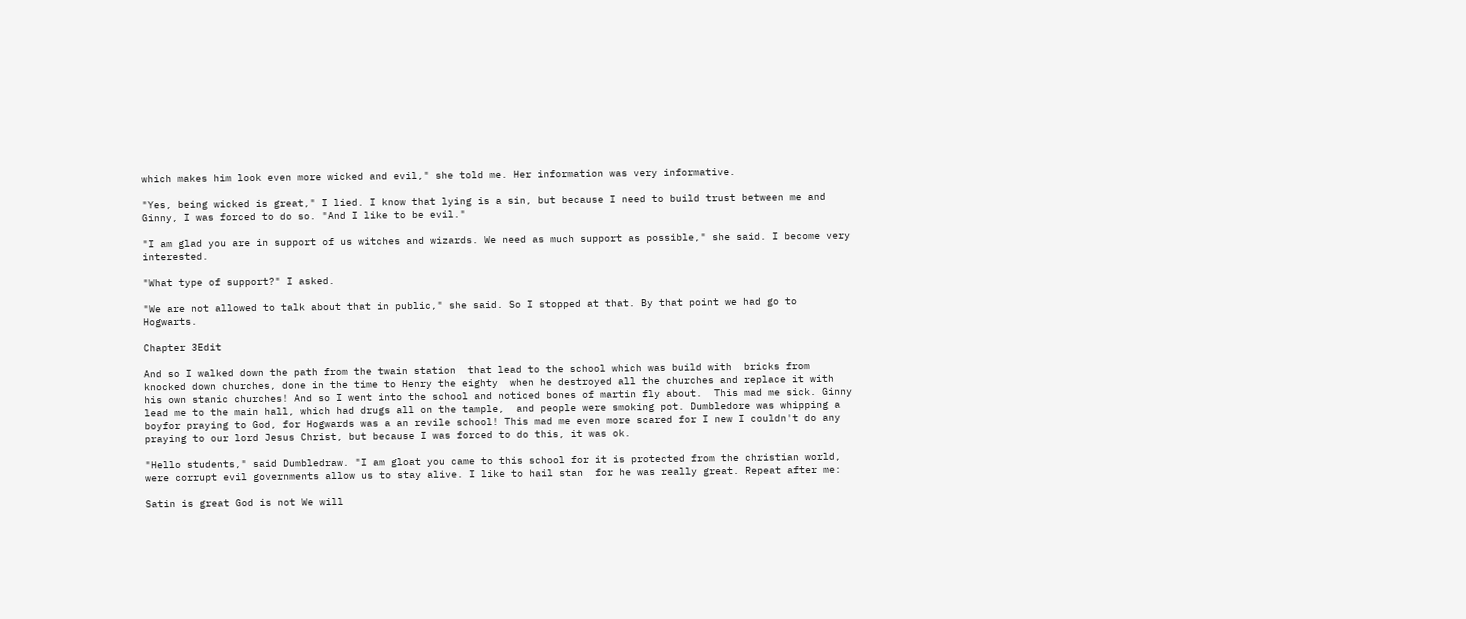which makes him look even more wicked and evil," she told me. Her information was very informative.

"Yes, being wicked is great," I lied. I know that lying is a sin, but because I need to build trust between me and Ginny, I was forced to do so. "And I like to be evil."

"I am glad you are in support of us witches and wizards. We need as much support as possible," she said. I become very interested.

"What type of support?" I asked.

"We are not allowed to talk about that in public," she said. So I stopped at that. By that point we had go to Hogwarts.

Chapter 3Edit

And so I walked down the path from the twain station  that lead to the school which was build with  bricks from knocked down churches, done in the time to Henry the eighty  when he destroyed all the churches and replace it with his own stanic churches! And so I went into the school and noticed bones of martin fly about.  This mad me sick. Ginny lead me to the main hall, which had drugs all on the tample,  and people were smoking pot. Dumbledore was whipping a boyfor praying to God, for Hogwards was a an revile school! This mad me even more scared for I new I couldn't do any praying to our lord Jesus Christ, but because I was forced to do this, it was ok.

"Hello students," said Dumbledraw. "I am gloat you came to this school for it is protected from the christian world, were corrupt evil governments allow us to stay alive. I like to hail stan  for he was really great. Repeat after me:

Satin is great God is not We will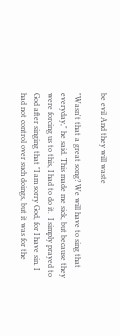be evil And they will waste

"Wasn't that a great song? We will have to sing that everyday," he said. This made me sick, but because they were forcing us to this, I had to do it.  I simply prayed to God after singing that "I am sorry God, for I have sin. I had not control over such doings, but it was for the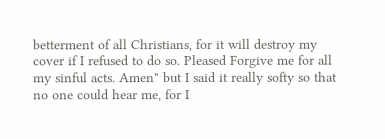betterment of all Christians, for it will destroy my cover if I refused to do so. Pleased Forgive me for all my sinful acts. Amen" but I said it really softy so that no one could hear me, for I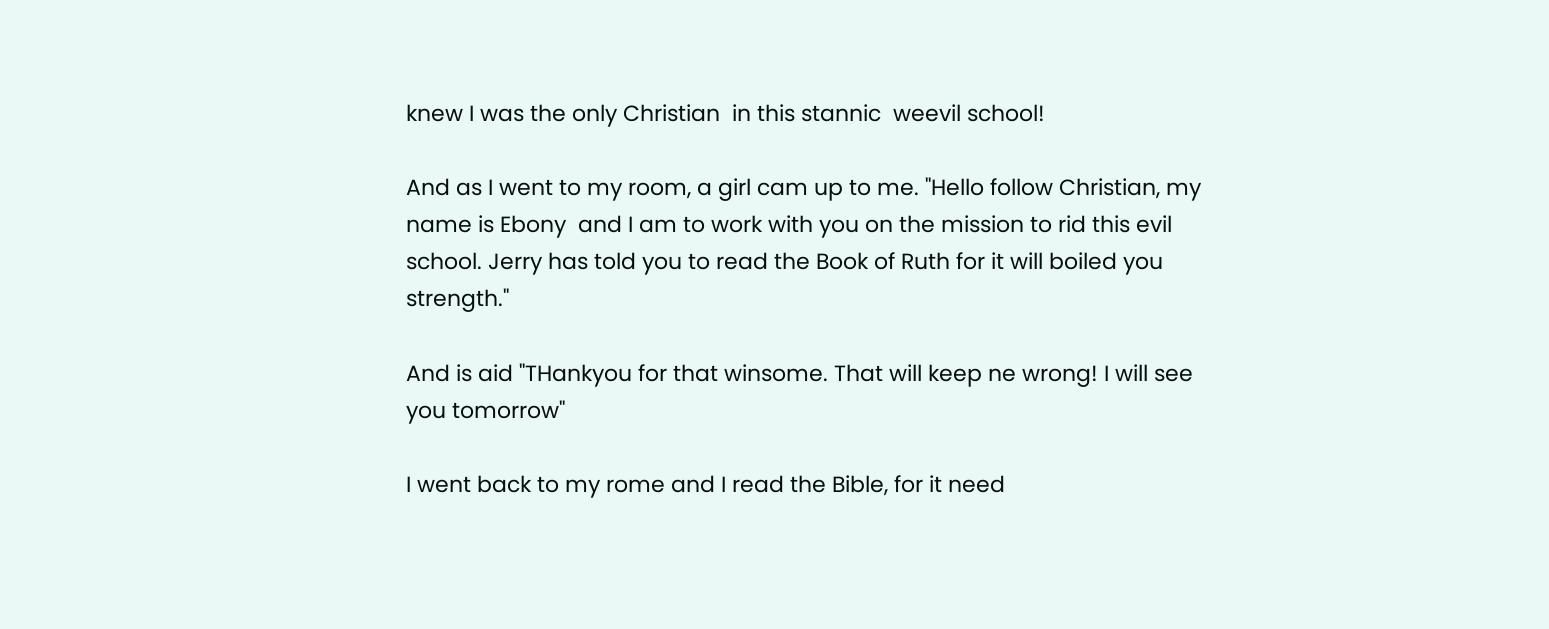knew I was the only Christian  in this stannic  weevil school!

And as I went to my room, a girl cam up to me. "Hello follow Christian, my name is Ebony  and I am to work with you on the mission to rid this evil school. Jerry has told you to read the Book of Ruth for it will boiled you strength."

And is aid "THankyou for that winsome. That will keep ne wrong! I will see you tomorrow"

I went back to my rome and I read the Bible, for it need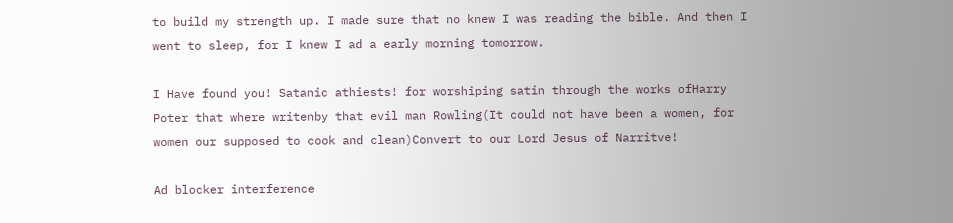to build my strength up. I made sure that no knew I was reading the bible. And then I went to sleep, for I knew I ad a early morning tomorrow.

I Have found you! Satanic athiests! for worshiping satin through the works ofHarry Poter that where writenby that evil man Rowling(It could not have been a women, for women our supposed to cook and clean)Convert to our Lord Jesus of Narritve!

Ad blocker interference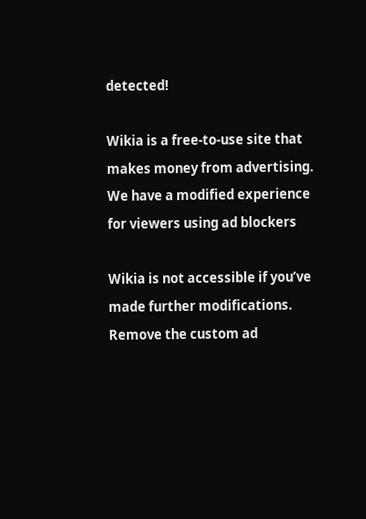detected!

Wikia is a free-to-use site that makes money from advertising. We have a modified experience for viewers using ad blockers

Wikia is not accessible if you’ve made further modifications. Remove the custom ad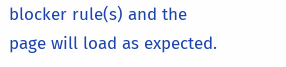blocker rule(s) and the page will load as expected.